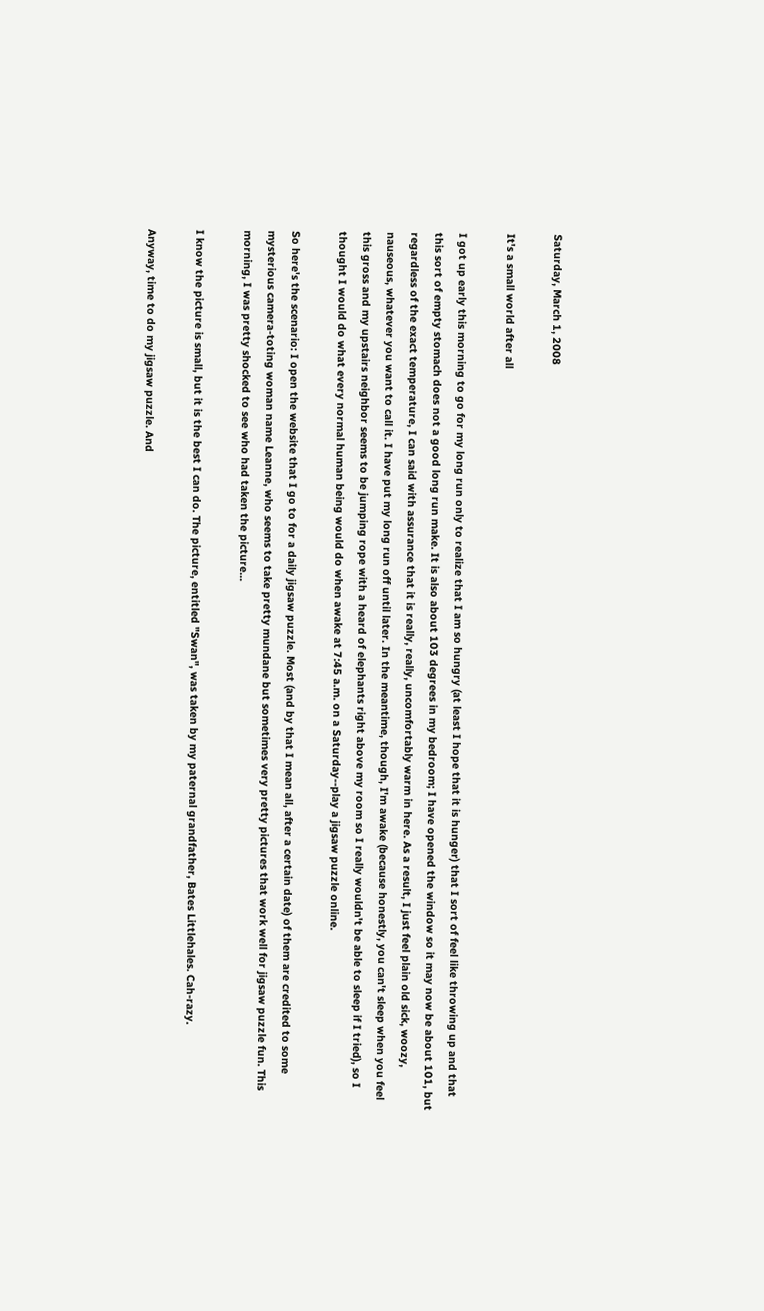Saturday, March 1, 2008

It's a small world after all

I got up early this morning to go for my long run only to realize that I am so hungry (at least I hope that it is hunger) that I sort of feel like throwing up and that this sort of empty stomach does not a good long run make. It is also about 103 degrees in my bedroom; I have opened the window so it may now be about 101, but regardless of the exact temperature, I can said with assurance that it is really, really, uncomfortably warm in here. As a result, I just feel plain old sick, woozy, nauseous, whatever you want to call it. I have put my long run off until later. In the meantime, though, I'm awake (because honestly, you can't sleep when you feel this gross and my upstairs neighbor seems to be jumping rope with a heard of elephants right above my room so I really wouldn't be able to sleep if I tried), so I thought I would do what every normal human being would do when awake at 7:45 a.m. on a Saturday--play a jigsaw puzzle online.

So here's the scenario: I open the website that I go to for a daily jigsaw puzzle. Most (and by that I mean all, after a certain date) of them are credited to some mysterious camera-toting woman name Leanne, who seems to take pretty mundane but sometimes very pretty pictures that work well for jigsaw puzzle fun. This morning, I was pretty shocked to see who had taken the picture...

I know the picture is small, but it is the best I can do. The picture, entitled "Swan", was taken by my paternal grandfather, Bates Littlehales. Cah-razy.

Anyway, time to do my jigsaw puzzle. And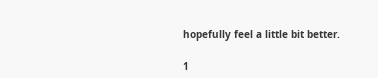hopefully feel a little bit better.

1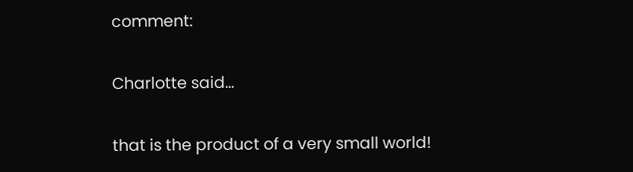comment:

Charlotte said...

that is the product of a very small world!